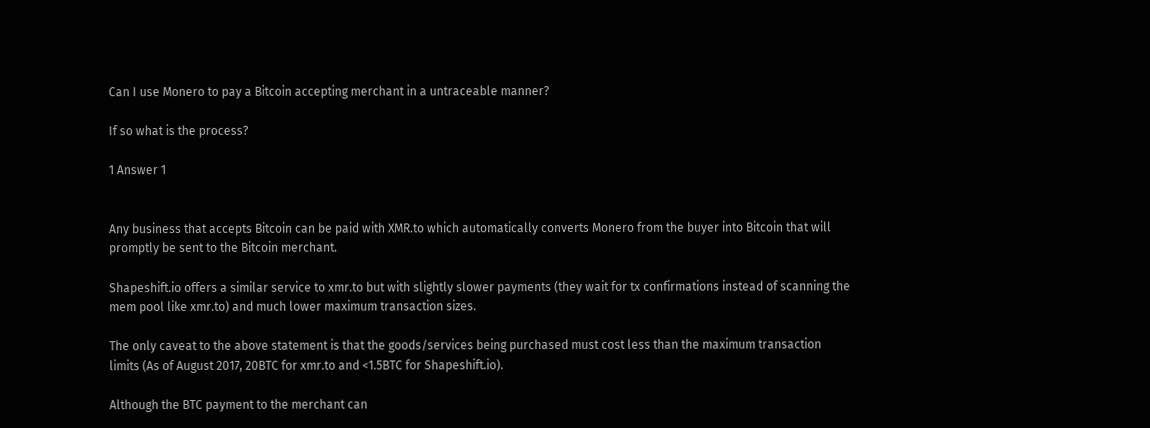Can I use Monero to pay a Bitcoin accepting merchant in a untraceable manner?

If so what is the process?

1 Answer 1


Any business that accepts Bitcoin can be paid with XMR.to which automatically converts Monero from the buyer into Bitcoin that will promptly be sent to the Bitcoin merchant.

Shapeshift.io offers a similar service to xmr.to but with slightly slower payments (they wait for tx confirmations instead of scanning the mem pool like xmr.to) and much lower maximum transaction sizes.

The only caveat to the above statement is that the goods/services being purchased must cost less than the maximum transaction limits (As of August 2017, 20BTC for xmr.to and <1.5BTC for Shapeshift.io).

Although the BTC payment to the merchant can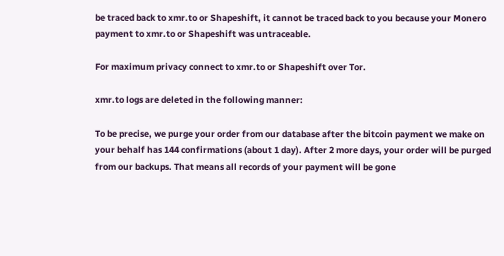be traced back to xmr.to or Shapeshift, it cannot be traced back to you because your Monero payment to xmr.to or Shapeshift was untraceable.

For maximum privacy connect to xmr.to or Shapeshift over Tor.

xmr.to logs are deleted in the following manner:

To be precise, we purge your order from our database after the bitcoin payment we make on your behalf has 144 confirmations (about 1 day). After 2 more days, your order will be purged from our backups. That means all records of your payment will be gone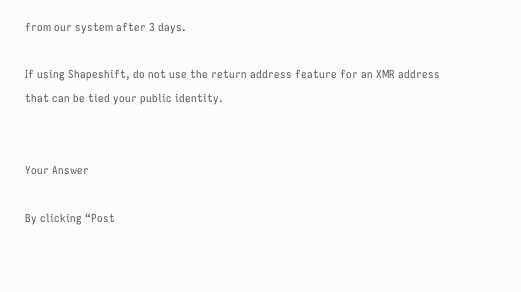from our system after 3 days.

If using Shapeshift, do not use the return address feature for an XMR address that can be tied your public identity.


Your Answer

By clicking “Post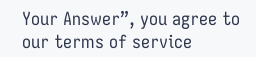Your Answer”, you agree to our terms of service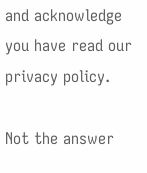and acknowledge you have read our privacy policy.

Not the answer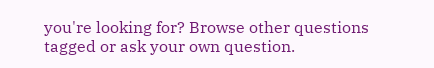you're looking for? Browse other questions tagged or ask your own question.